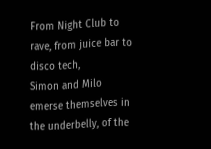From Night Club to rave, from juice bar to disco tech,
Simon and Milo emerse themselves in the underbelly, of the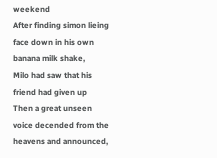weekend
After finding simon lieing face down in his own banana milk shake,
Milo had saw that his friend had given up
Then a great unseen voice decended from the heavens and announced,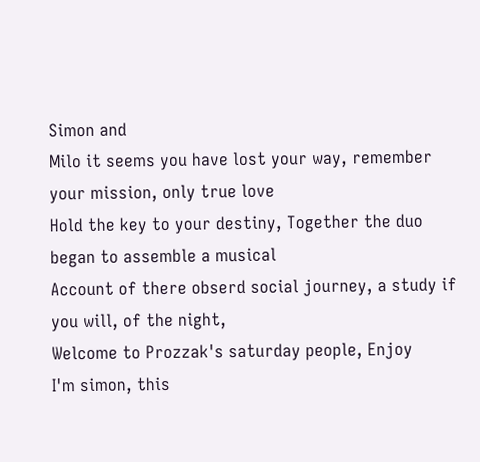Simon and
Milo it seems you have lost your way, remember your mission, only true love
Hold the key to your destiny, Together the duo began to assemble a musical
Account of there obserd social journey, a study if you will, of the night,
Welcome to Prozzak's saturday people, Enjoy
I'm simon, this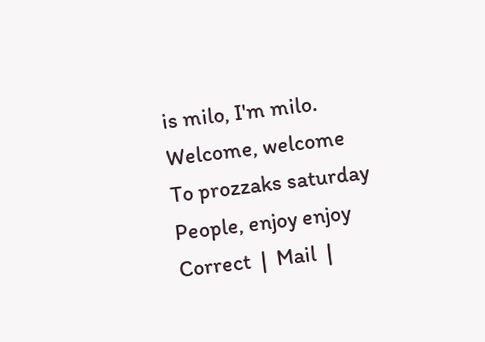is milo, I'm milo. Welcome, welcome To prozzaks saturday
People, enjoy enjoy
Correct  |  Mail  |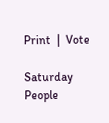Print  |  Vote

Saturday People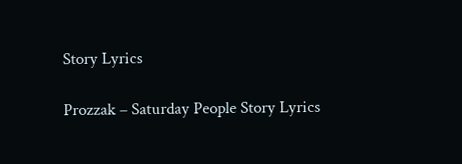Story Lyrics

Prozzak – Saturday People Story Lyrics